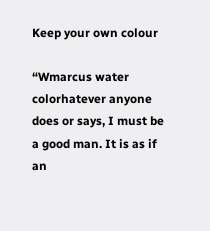Keep your own colour

“Wmarcus water colorhatever anyone does or says, I must be a good man. It is as if an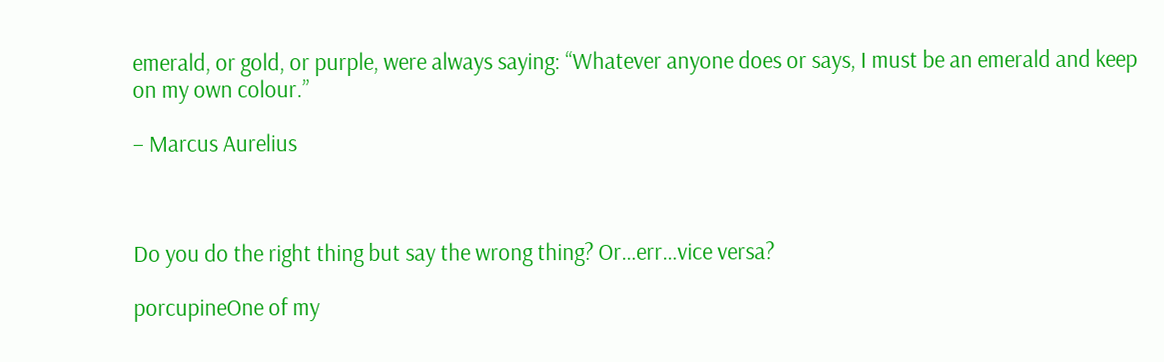emerald, or gold, or purple, were always saying: “Whatever anyone does or says, I must be an emerald and keep on my own colour.”

– Marcus Aurelius



Do you do the right thing but say the wrong thing? Or…err…vice versa?

porcupineOne of my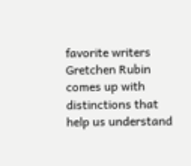favorite writers Gretchen Rubin comes up with distinctions that help us understand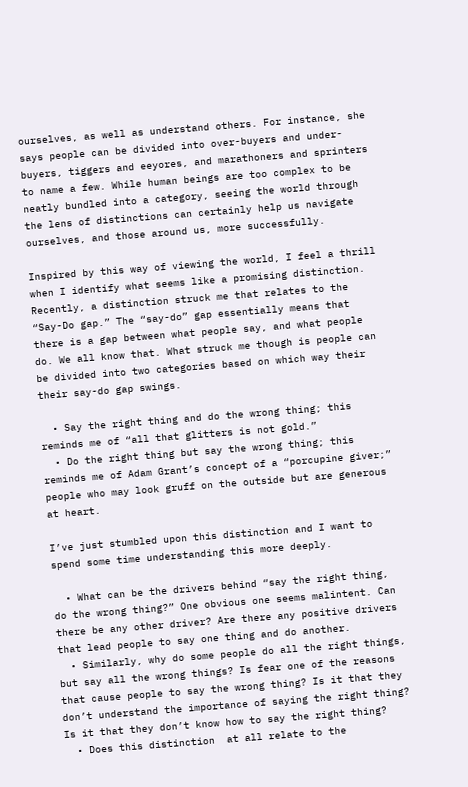ourselves, as well as understand others. For instance, she says people can be divided into over-buyers and under-buyers, tiggers and eeyores, and marathoners and sprinters to name a few. While human beings are too complex to be neatly bundled into a category, seeing the world through the lens of distinctions can certainly help us navigate ourselves, and those around us, more successfully.

Inspired by this way of viewing the world, I feel a thrill when I identify what seems like a promising distinction. Recently, a distinction struck me that relates to the “Say-Do gap.” The “say-do” gap essentially means that there is a gap between what people say, and what people do. We all know that. What struck me though is people can be divided into two categories based on which way their their say-do gap swings.

  • Say the right thing and do the wrong thing; this reminds me of “all that glitters is not gold.”
  • Do the right thing but say the wrong thing; this reminds me of Adam Grant’s concept of a “porcupine giver;” people who may look gruff on the outside but are generous at heart.

I’ve just stumbled upon this distinction and I want to spend some time understanding this more deeply.

  • What can be the drivers behind “say the right thing, do the wrong thing?” One obvious one seems malintent. Can there be any other driver? Are there any positive drivers that lead people to say one thing and do another.
  • Similarly, why do some people do all the right things, but say all the wrong things? Is fear one of the reasons that cause people to say the wrong thing? Is it that they don’t understand the importance of saying the right thing? Is it that they don’t know how to say the right thing?
  • Does this distinction  at all relate to the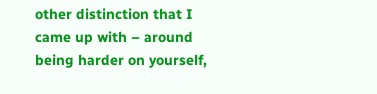other distinction that I came up with – around being harder on yourself,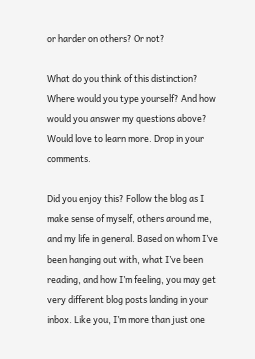or harder on others? Or not?

What do you think of this distinction? Where would you type yourself? And how would you answer my questions above? Would love to learn more. Drop in your comments.

Did you enjoy this? Follow the blog as I make sense of myself, others around me, and my life in general. Based on whom I’ve been hanging out with, what I’ve been reading, and how I’m feeling, you may get very different blog posts landing in your inbox. Like you, I’m more than just one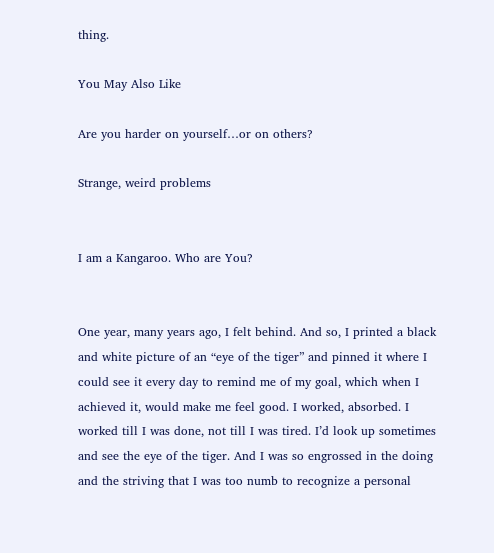thing.

You May Also Like

Are you harder on yourself…or on others?

Strange, weird problems


I am a Kangaroo. Who are You?


One year, many years ago, I felt behind. And so, I printed a black and white picture of an “eye of the tiger” and pinned it where I could see it every day to remind me of my goal, which when I achieved it, would make me feel good. I worked, absorbed. I worked till I was done, not till I was tired. I’d look up sometimes and see the eye of the tiger. And I was so engrossed in the doing and the striving that I was too numb to recognize a personal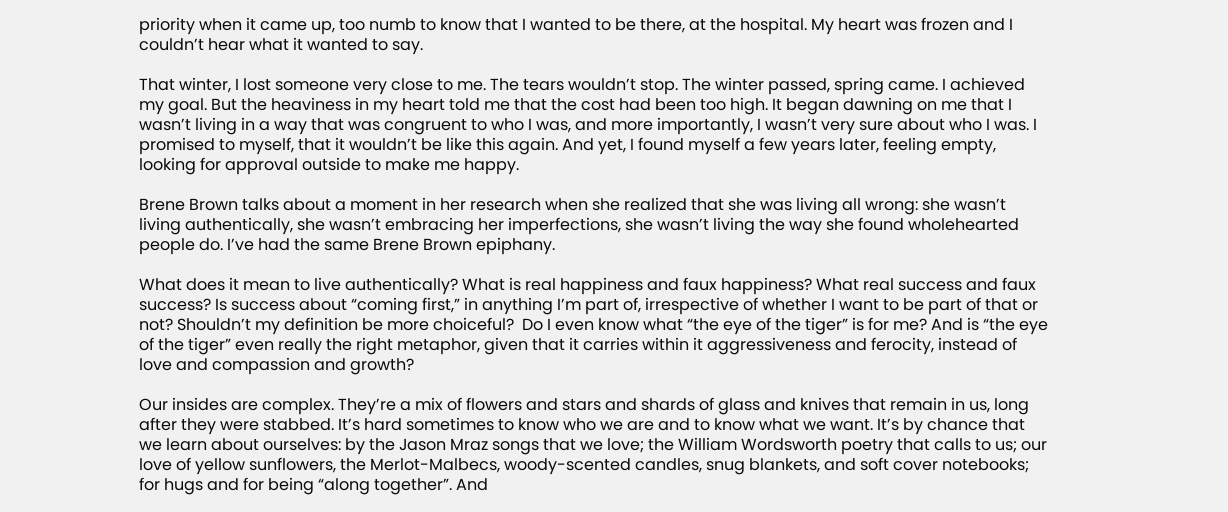priority when it came up, too numb to know that I wanted to be there, at the hospital. My heart was frozen and I couldn’t hear what it wanted to say.

That winter, I lost someone very close to me. The tears wouldn’t stop. The winter passed, spring came. I achieved my goal. But the heaviness in my heart told me that the cost had been too high. It began dawning on me that I wasn’t living in a way that was congruent to who I was, and more importantly, I wasn’t very sure about who I was. I promised to myself, that it wouldn’t be like this again. And yet, I found myself a few years later, feeling empty, looking for approval outside to make me happy.

Brene Brown talks about a moment in her research when she realized that she was living all wrong: she wasn’t living authentically, she wasn’t embracing her imperfections, she wasn’t living the way she found wholehearted people do. I’ve had the same Brene Brown epiphany.

What does it mean to live authentically? What is real happiness and faux happiness? What real success and faux success? Is success about “coming first,” in anything I’m part of, irrespective of whether I want to be part of that or not? Shouldn’t my definition be more choiceful?  Do I even know what “the eye of the tiger” is for me? And is “the eye of the tiger” even really the right metaphor, given that it carries within it aggressiveness and ferocity, instead of love and compassion and growth?

Our insides are complex. They’re a mix of flowers and stars and shards of glass and knives that remain in us, long after they were stabbed. It’s hard sometimes to know who we are and to know what we want. It’s by chance that we learn about ourselves: by the Jason Mraz songs that we love; the William Wordsworth poetry that calls to us; our love of yellow sunflowers, the Merlot-Malbecs, woody-scented candles, snug blankets, and soft cover notebooks; for hugs and for being “along together”. And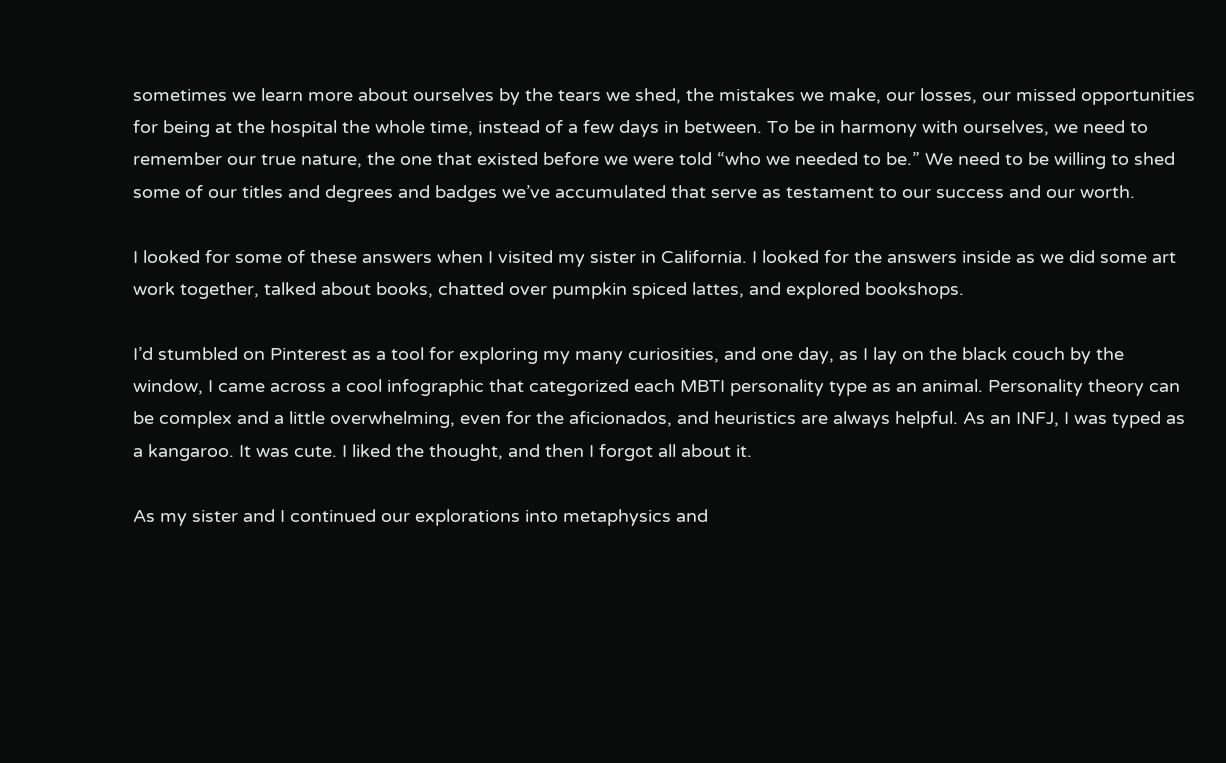sometimes we learn more about ourselves by the tears we shed, the mistakes we make, our losses, our missed opportunities for being at the hospital the whole time, instead of a few days in between. To be in harmony with ourselves, we need to remember our true nature, the one that existed before we were told “who we needed to be.” We need to be willing to shed some of our titles and degrees and badges we’ve accumulated that serve as testament to our success and our worth.

I looked for some of these answers when I visited my sister in California. I looked for the answers inside as we did some art work together, talked about books, chatted over pumpkin spiced lattes, and explored bookshops.

I’d stumbled on Pinterest as a tool for exploring my many curiosities, and one day, as I lay on the black couch by the window, I came across a cool infographic that categorized each MBTI personality type as an animal. Personality theory can be complex and a little overwhelming, even for the aficionados, and heuristics are always helpful. As an INFJ, I was typed as a kangaroo. It was cute. I liked the thought, and then I forgot all about it.

As my sister and I continued our explorations into metaphysics and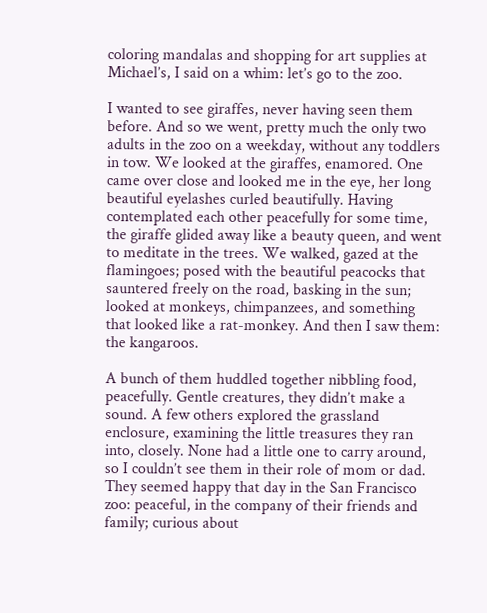coloring mandalas and shopping for art supplies at Michael’s, I said on a whim: let’s go to the zoo.

I wanted to see giraffes, never having seen them before. And so we went, pretty much the only two adults in the zoo on a weekday, without any toddlers in tow. We looked at the giraffes, enamored. One came over close and looked me in the eye, her long beautiful eyelashes curled beautifully. Having contemplated each other peacefully for some time, the giraffe glided away like a beauty queen, and went to meditate in the trees. We walked, gazed at the flamingoes; posed with the beautiful peacocks that sauntered freely on the road, basking in the sun; looked at monkeys, chimpanzees, and something that looked like a rat-monkey. And then I saw them: the kangaroos.

A bunch of them huddled together nibbling food, peacefully. Gentle creatures, they didn’t make a sound. A few others explored the grassland enclosure, examining the little treasures they ran into, closely. None had a little one to carry around, so I couldn’t see them in their role of mom or dad. They seemed happy that day in the San Francisco zoo: peaceful, in the company of their friends and family; curious about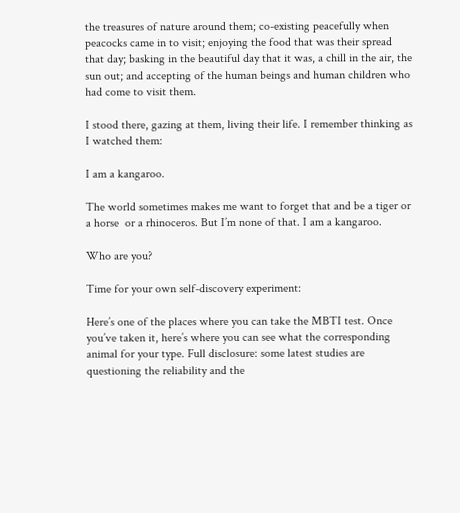the treasures of nature around them; co-existing peacefully when peacocks came in to visit; enjoying the food that was their spread that day; basking in the beautiful day that it was, a chill in the air, the sun out; and accepting of the human beings and human children who had come to visit them.

I stood there, gazing at them, living their life. I remember thinking as I watched them:

I am a kangaroo.

The world sometimes makes me want to forget that and be a tiger or a horse  or a rhinoceros. But I’m none of that. I am a kangaroo.

Who are you?

Time for your own self-discovery experiment:

Here’s one of the places where you can take the MBTI test. Once you’ve taken it, here’s where you can see what the corresponding animal for your type. Full disclosure: some latest studies are questioning the reliability and the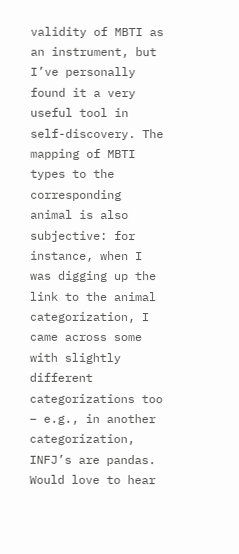validity of MBTI as an instrument, but I’ve personally found it a very useful tool in self-discovery. The mapping of MBTI types to the corresponding animal is also subjective: for instance, when I was digging up the link to the animal categorization, I came across some with slightly different categorizations too – e.g., in another categorization, INFJ’s are pandas. Would love to hear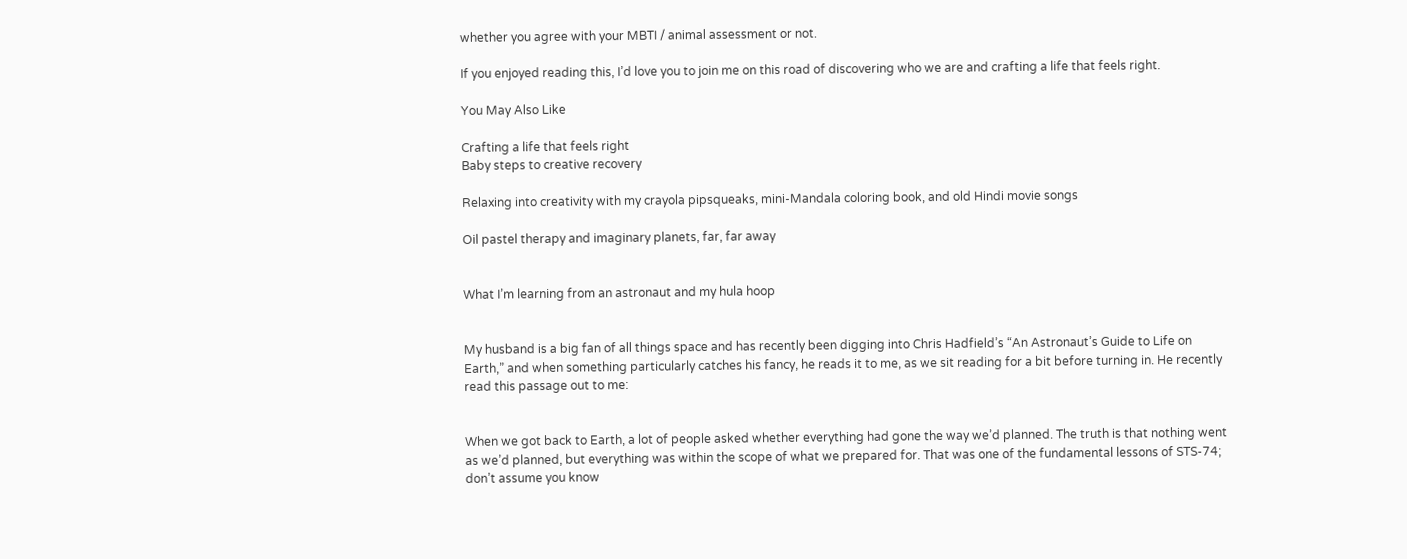whether you agree with your MBTI / animal assessment or not.

If you enjoyed reading this, I’d love you to join me on this road of discovering who we are and crafting a life that feels right.

You May Also Like

Crafting a life that feels right
Baby steps to creative recovery

Relaxing into creativity with my crayola pipsqueaks, mini-Mandala coloring book, and old Hindi movie songs

Oil pastel therapy and imaginary planets, far, far away


What I’m learning from an astronaut and my hula hoop


My husband is a big fan of all things space and has recently been digging into Chris Hadfield’s “An Astronaut’s Guide to Life on Earth,” and when something particularly catches his fancy, he reads it to me, as we sit reading for a bit before turning in. He recently read this passage out to me:


When we got back to Earth, a lot of people asked whether everything had gone the way we’d planned. The truth is that nothing went as we’d planned, but everything was within the scope of what we prepared for. That was one of the fundamental lessons of STS-74; don’t assume you know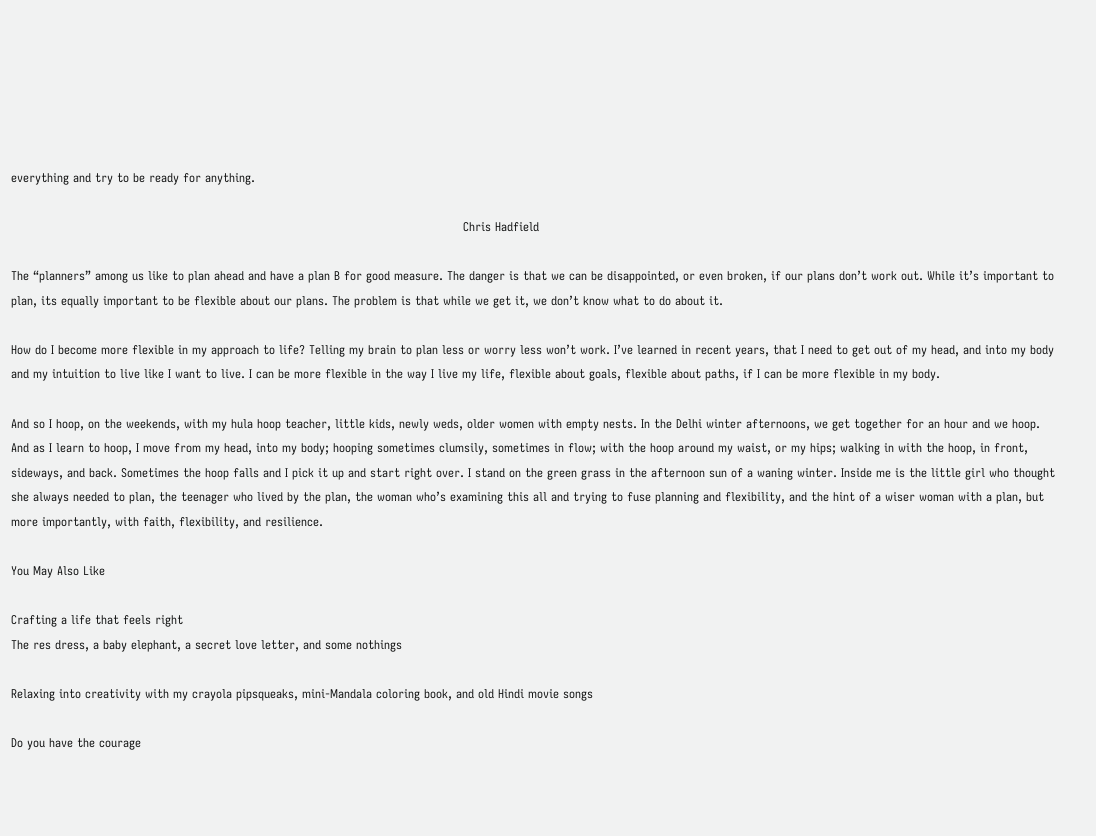everything and try to be ready for anything.

                                                                                                                 Chris Hadfield

The “planners” among us like to plan ahead and have a plan B for good measure. The danger is that we can be disappointed, or even broken, if our plans don’t work out. While it’s important to plan, its equally important to be flexible about our plans. The problem is that while we get it, we don’t know what to do about it.

How do I become more flexible in my approach to life? Telling my brain to plan less or worry less won’t work. I’ve learned in recent years, that I need to get out of my head, and into my body and my intuition to live like I want to live. I can be more flexible in the way I live my life, flexible about goals, flexible about paths, if I can be more flexible in my body.

And so I hoop, on the weekends, with my hula hoop teacher, little kids, newly weds, older women with empty nests. In the Delhi winter afternoons, we get together for an hour and we hoop. And as I learn to hoop, I move from my head, into my body; hooping sometimes clumsily, sometimes in flow; with the hoop around my waist, or my hips; walking in with the hoop, in front, sideways, and back. Sometimes the hoop falls and I pick it up and start right over. I stand on the green grass in the afternoon sun of a waning winter. Inside me is the little girl who thought she always needed to plan, the teenager who lived by the plan, the woman who’s examining this all and trying to fuse planning and flexibility, and the hint of a wiser woman with a plan, but more importantly, with faith, flexibility, and resilience.

You May Also Like

Crafting a life that feels right
The res dress, a baby elephant, a secret love letter, and some nothings

Relaxing into creativity with my crayola pipsqueaks, mini-Mandala coloring book, and old Hindi movie songs

Do you have the courage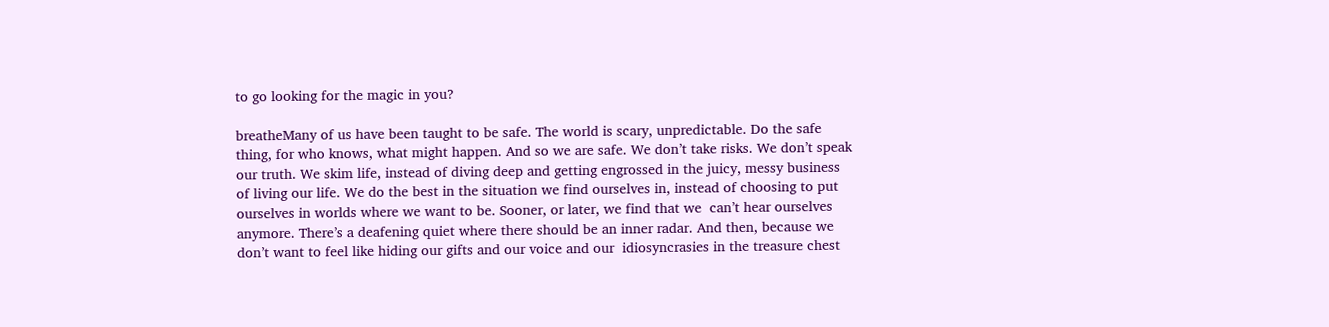to go looking for the magic in you?

breatheMany of us have been taught to be safe. The world is scary, unpredictable. Do the safe thing, for who knows, what might happen. And so we are safe. We don’t take risks. We don’t speak our truth. We skim life, instead of diving deep and getting engrossed in the juicy, messy business of living our life. We do the best in the situation we find ourselves in, instead of choosing to put ourselves in worlds where we want to be. Sooner, or later, we find that we  can’t hear ourselves anymore. There’s a deafening quiet where there should be an inner radar. And then, because we don’t want to feel like hiding our gifts and our voice and our  idiosyncrasies in the treasure chest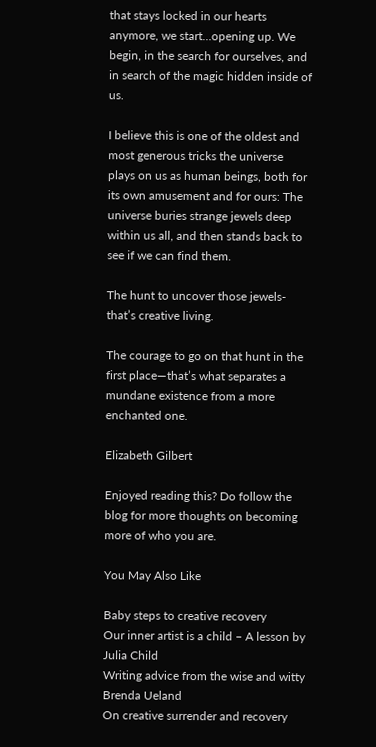that stays locked in our hearts anymore, we start…opening up. We begin, in the search for ourselves, and in search of the magic hidden inside of us.

I believe this is one of the oldest and most generous tricks the universe plays on us as human beings, both for its own amusement and for ours: The universe buries strange jewels deep within us all, and then stands back to see if we can find them.

The hunt to uncover those jewels-that’s creative living.

The courage to go on that hunt in the first place—that’s what separates a mundane existence from a more enchanted one.

Elizabeth Gilbert

Enjoyed reading this? Do follow the blog for more thoughts on becoming more of who you are.

You May Also Like

Baby steps to creative recovery
Our inner artist is a child – A lesson by Julia Child
Writing advice from the wise and witty Brenda Ueland
On creative surrender and recovery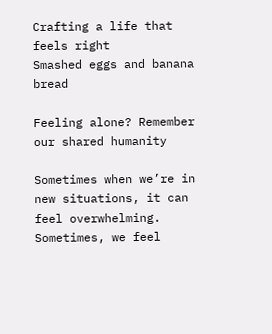Crafting a life that feels right
Smashed eggs and banana bread

Feeling alone? Remember our shared humanity

Sometimes when we’re in new situations, it can feel overwhelming. Sometimes, we feel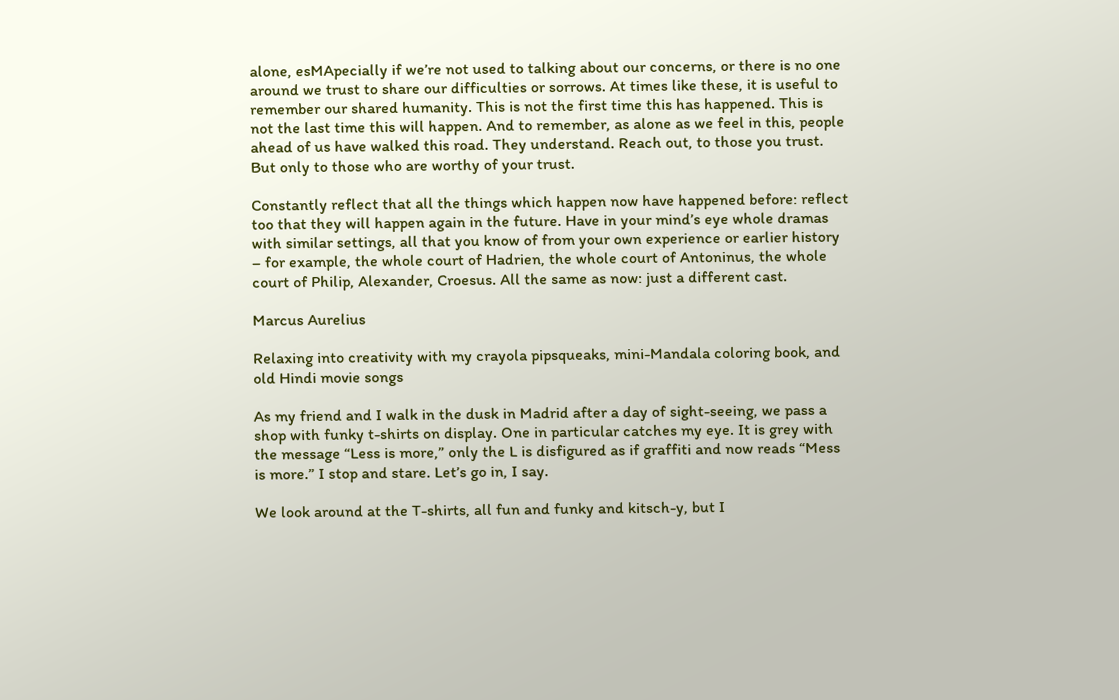alone, esMApecially if we’re not used to talking about our concerns, or there is no one around we trust to share our difficulties or sorrows. At times like these, it is useful to remember our shared humanity. This is not the first time this has happened. This is not the last time this will happen. And to remember, as alone as we feel in this, people ahead of us have walked this road. They understand. Reach out, to those you trust. But only to those who are worthy of your trust.

Constantly reflect that all the things which happen now have happened before: reflect too that they will happen again in the future. Have in your mind’s eye whole dramas with similar settings, all that you know of from your own experience or earlier history – for example, the whole court of Hadrien, the whole court of Antoninus, the whole court of Philip, Alexander, Croesus. All the same as now: just a different cast.

Marcus Aurelius

Relaxing into creativity with my crayola pipsqueaks, mini-Mandala coloring book, and old Hindi movie songs

As my friend and I walk in the dusk in Madrid after a day of sight-seeing, we pass a shop with funky t-shirts on display. One in particular catches my eye. It is grey with the message “Less is more,” only the L is disfigured as if graffiti and now reads “Mess is more.” I stop and stare. Let’s go in, I say.

We look around at the T-shirts, all fun and funky and kitsch-y, but I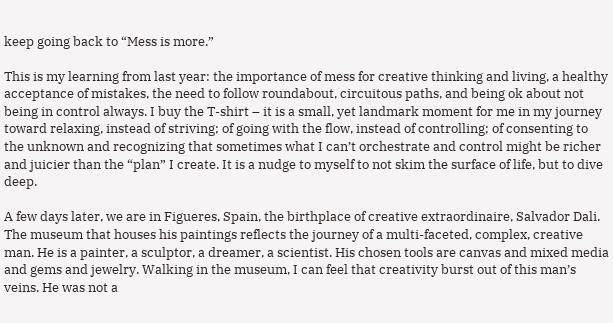keep going back to “Mess is more.”

This is my learning from last year: the importance of mess for creative thinking and living, a healthy acceptance of mistakes, the need to follow roundabout, circuitous paths, and being ok about not being in control always. I buy the T-shirt – it is a small, yet landmark moment for me in my journey toward relaxing, instead of striving; of going with the flow, instead of controlling; of consenting to the unknown and recognizing that sometimes what I can’t orchestrate and control might be richer and juicier than the “plan” I create. It is a nudge to myself to not skim the surface of life, but to dive deep.

A few days later, we are in Figueres, Spain, the birthplace of creative extraordinaire, Salvador Dali. The museum that houses his paintings reflects the journey of a multi-faceted, complex, creative man. He is a painter, a sculptor, a dreamer, a scientist. His chosen tools are canvas and mixed media and gems and jewelry. Walking in the museum, I can feel that creativity burst out of this man’s veins. He was not a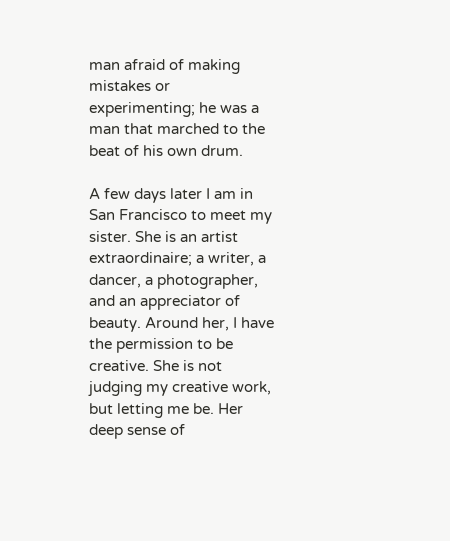man afraid of making mistakes or experimenting; he was a man that marched to the beat of his own drum.

A few days later I am in San Francisco to meet my sister. She is an artist extraordinaire; a writer, a dancer, a photographer, and an appreciator of beauty. Around her, I have the permission to be creative. She is not judging my creative work, but letting me be. Her deep sense of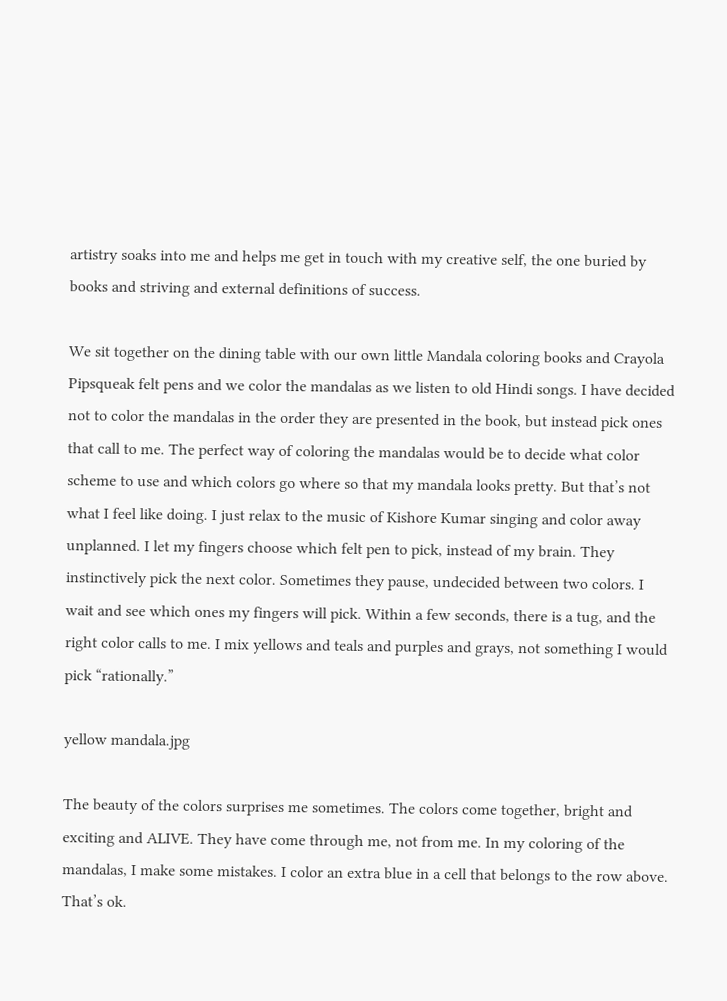artistry soaks into me and helps me get in touch with my creative self, the one buried by books and striving and external definitions of success.

We sit together on the dining table with our own little Mandala coloring books and Crayola Pipsqueak felt pens and we color the mandalas as we listen to old Hindi songs. I have decided not to color the mandalas in the order they are presented in the book, but instead pick ones that call to me. The perfect way of coloring the mandalas would be to decide what color scheme to use and which colors go where so that my mandala looks pretty. But that’s not what I feel like doing. I just relax to the music of Kishore Kumar singing and color away unplanned. I let my fingers choose which felt pen to pick, instead of my brain. They instinctively pick the next color. Sometimes they pause, undecided between two colors. I wait and see which ones my fingers will pick. Within a few seconds, there is a tug, and the right color calls to me. I mix yellows and teals and purples and grays, not something I would pick “rationally.”

yellow mandala.jpg

The beauty of the colors surprises me sometimes. The colors come together, bright and exciting and ALIVE. They have come through me, not from me. In my coloring of the mandalas, I make some mistakes. I color an extra blue in a cell that belongs to the row above. That’s ok.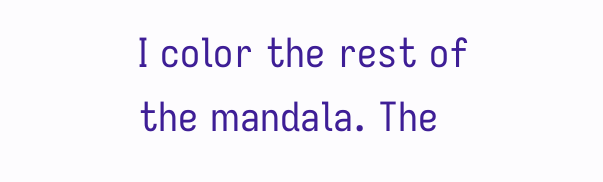I color the rest of the mandala. The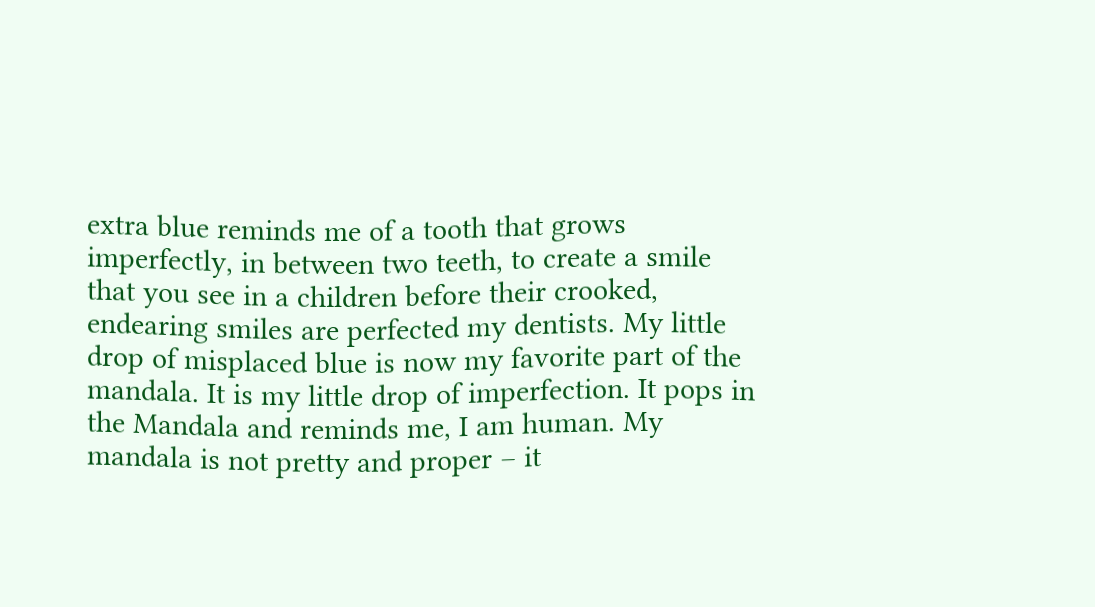extra blue reminds me of a tooth that grows imperfectly, in between two teeth, to create a smile that you see in a children before their crooked, endearing smiles are perfected my dentists. My little drop of misplaced blue is now my favorite part of the mandala. It is my little drop of imperfection. It pops in the Mandala and reminds me, I am human. My mandala is not pretty and proper – it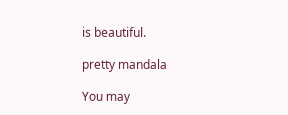is beautiful.

pretty mandala

You may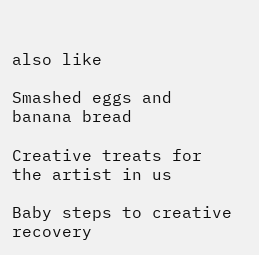also like

Smashed eggs and banana bread

Creative treats for the artist in us

Baby steps to creative recovery